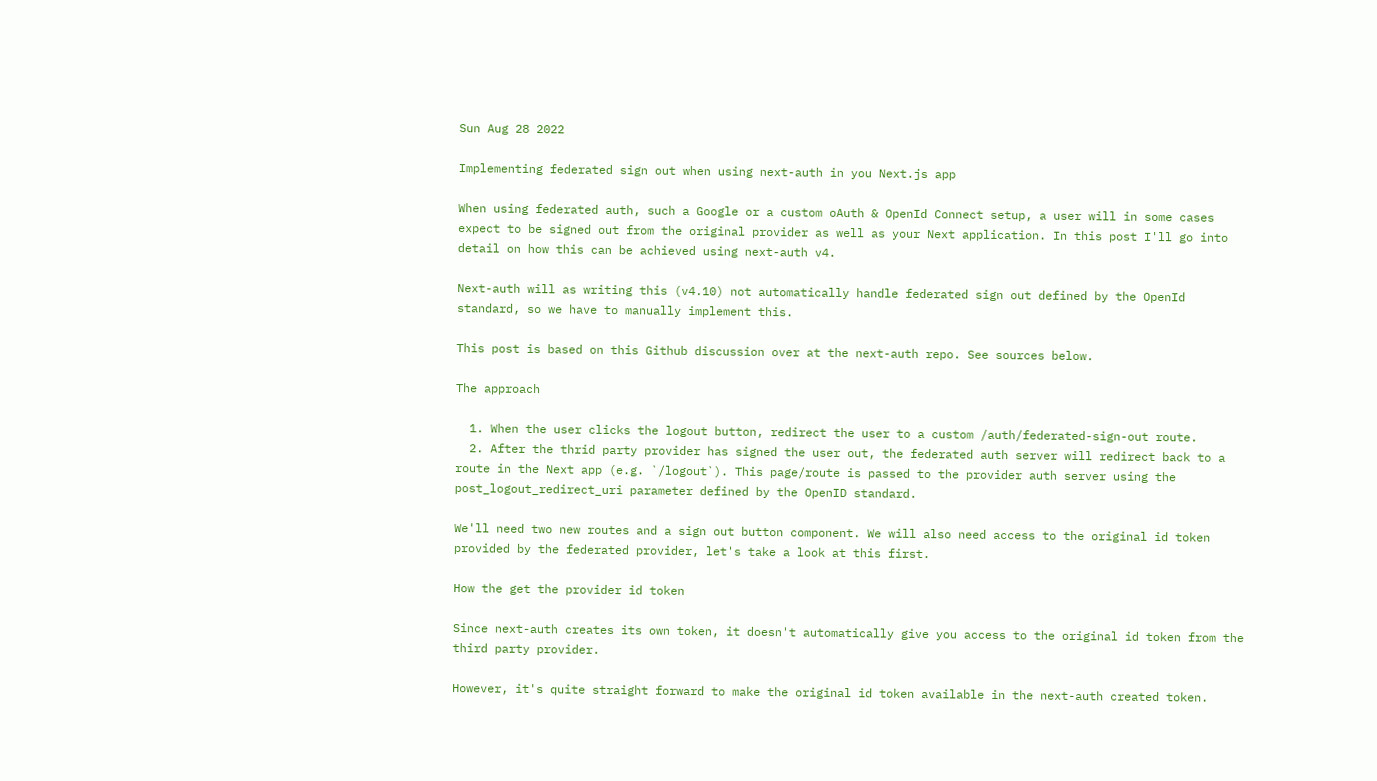Sun Aug 28 2022

Implementing federated sign out when using next-auth in you Next.js app

When using federated auth, such a Google or a custom oAuth & OpenId Connect setup, a user will in some cases expect to be signed out from the original provider as well as your Next application. In this post I'll go into detail on how this can be achieved using next-auth v4.

Next-auth will as writing this (v4.10) not automatically handle federated sign out defined by the OpenId standard, so we have to manually implement this.

This post is based on this Github discussion over at the next-auth repo. See sources below.

The approach

  1. When the user clicks the logout button, redirect the user to a custom /auth/federated-sign-out route.
  2. After the thrid party provider has signed the user out, the federated auth server will redirect back to a route in the Next app (e.g. `/logout`). This page/route is passed to the provider auth server using the post_logout_redirect_uri parameter defined by the OpenID standard.

We'll need two new routes and a sign out button component. We will also need access to the original id token provided by the federated provider, let's take a look at this first.

How the get the provider id token

Since next-auth creates its own token, it doesn't automatically give you access to the original id token from the third party provider.

However, it's quite straight forward to make the original id token available in the next-auth created token.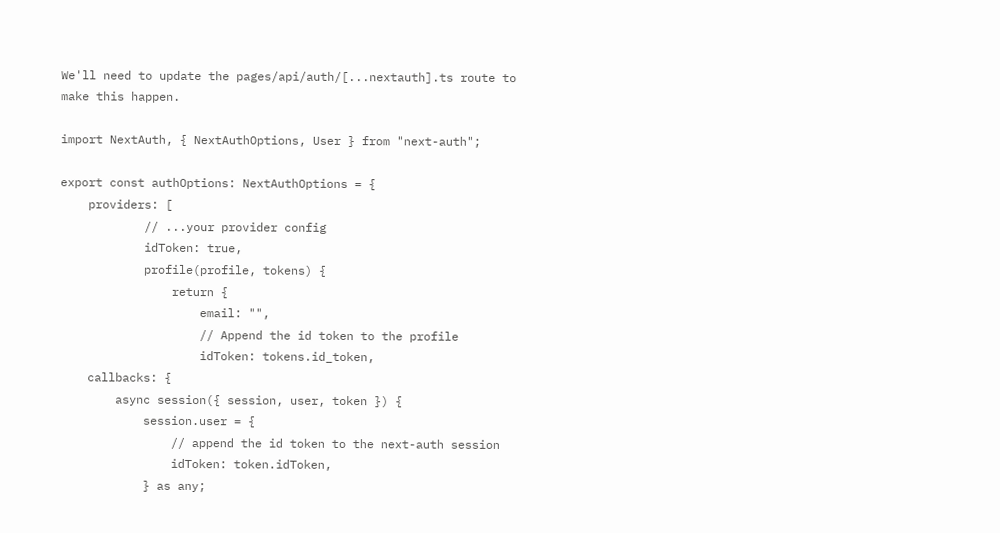We'll need to update the pages/api/auth/[...nextauth].ts route to make this happen.

import NextAuth, { NextAuthOptions, User } from "next-auth";

export const authOptions: NextAuthOptions = {
    providers: [
            // ...your provider config
            idToken: true,
            profile(profile, tokens) {
                return {
                    email: "",
                    // Append the id token to the profile
                    idToken: tokens.id_token,
    callbacks: {
        async session({ session, user, token }) {
            session.user = {
                // append the id token to the next-auth session
                idToken: token.idToken,
            } as any;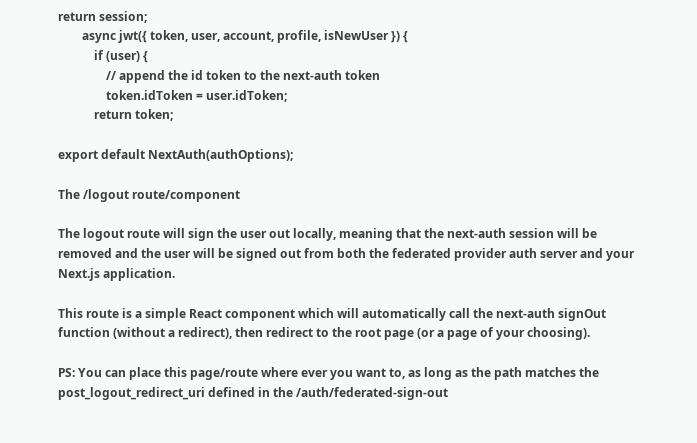return session;
        async jwt({ token, user, account, profile, isNewUser }) {
            if (user) {
                // append the id token to the next-auth token
                token.idToken = user.idToken;
            return token;

export default NextAuth(authOptions);

The /logout route/component

The logout route will sign the user out locally, meaning that the next-auth session will be removed and the user will be signed out from both the federated provider auth server and your Next.js application.

This route is a simple React component which will automatically call the next-auth signOut function (without a redirect), then redirect to the root page (or a page of your choosing).

PS: You can place this page/route where ever you want to, as long as the path matches the post_logout_redirect_uri defined in the /auth/federated-sign-out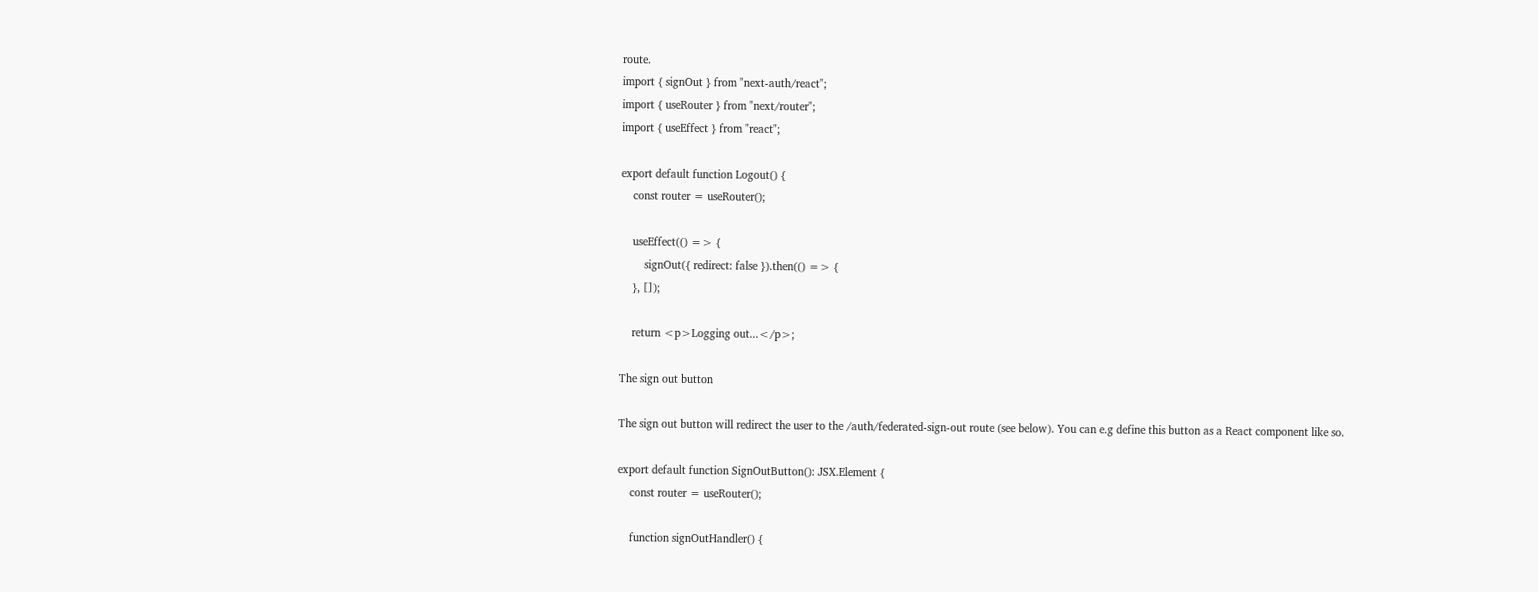route.
import { signOut } from "next-auth/react";
import { useRouter } from "next/router";
import { useEffect } from "react";

export default function Logout() {
    const router = useRouter();

    useEffect(() => {
        signOut({ redirect: false }).then(() => {
    }, []);

    return <p>Logging out...</p>;

The sign out button

The sign out button will redirect the user to the /auth/federated-sign-out route (see below). You can e.g define this button as a React component like so.

export default function SignOutButton(): JSX.Element {
    const router = useRouter();

    function signOutHandler() {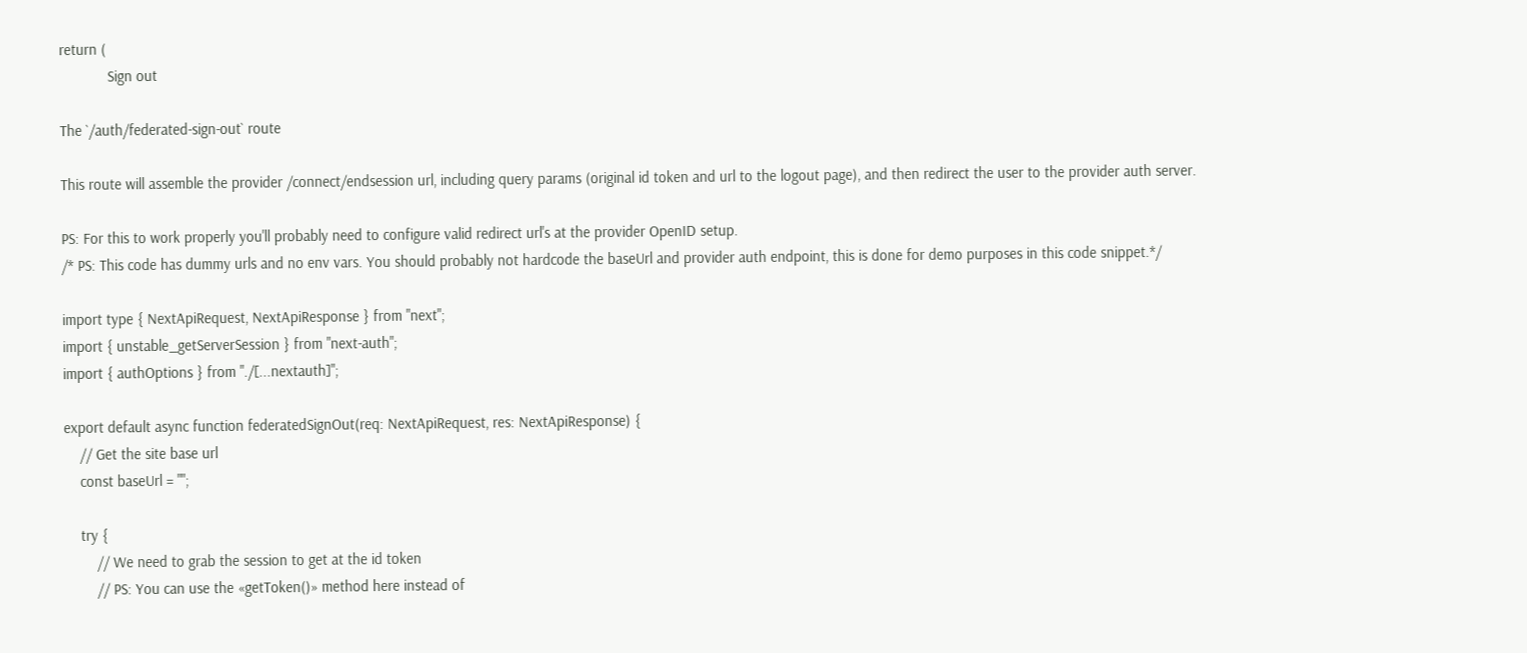return (
            Sign out

The `/auth/federated-sign-out` route

This route will assemble the provider /connect/endsession url, including query params (original id token and url to the logout page), and then redirect the user to the provider auth server.

PS: For this to work properly you'll probably need to configure valid redirect url's at the provider OpenID setup.
/* PS: This code has dummy urls and no env vars. You should probably not hardcode the baseUrl and provider auth endpoint, this is done for demo purposes in this code snippet.*/

import type { NextApiRequest, NextApiResponse } from "next";
import { unstable_getServerSession } from "next-auth";
import { authOptions } from "./[...nextauth]";

export default async function federatedSignOut(req: NextApiRequest, res: NextApiResponse) {
    // Get the site base url
    const baseUrl = "";

    try {
        // We need to grab the session to get at the id token
        // PS: You can use the «getToken()» method here instead of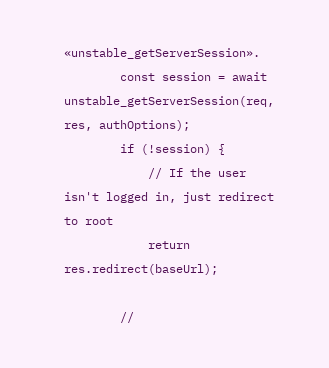«unstable_getServerSession».
        const session = await unstable_getServerSession(req, res, authOptions);
        if (!session) {
            // If the user isn't logged in, just redirect to root
            return res.redirect(baseUrl);

        //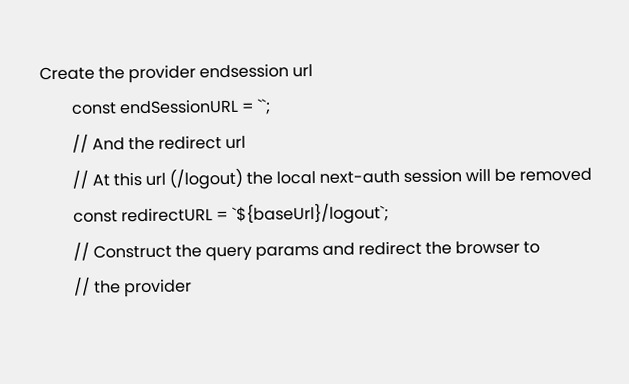Create the provider endsession url
        const endSessionURL = ``;
        // And the redirect url
        // At this url (/logout) the local next-auth session will be removed
        const redirectURL = `${baseUrl}/logout`;
        // Construct the query params and redirect the browser to
        // the provider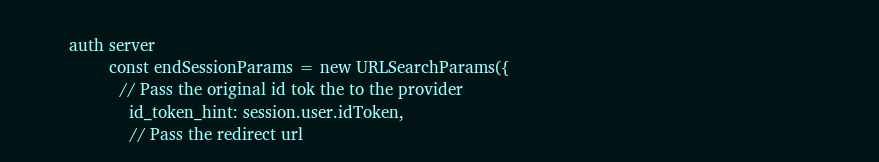auth server
        const endSessionParams = new URLSearchParams({
          // Pass the original id tok the to the provider
            id_token_hint: session.user.idToken,
            // Pass the redirect url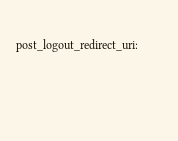post_logout_redirect_uri: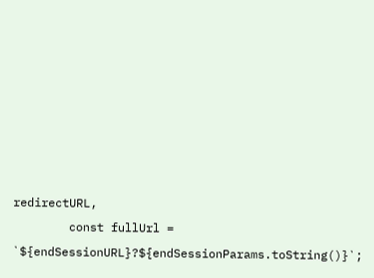redirectURL,
        const fullUrl = `${endSessionURL}?${endSessionParams.toString()}`;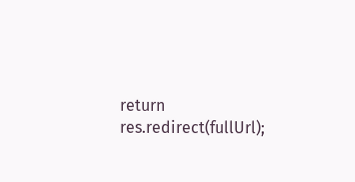return res.redirect(fullUrl);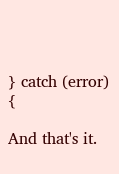} catch (error) {

And that's it.